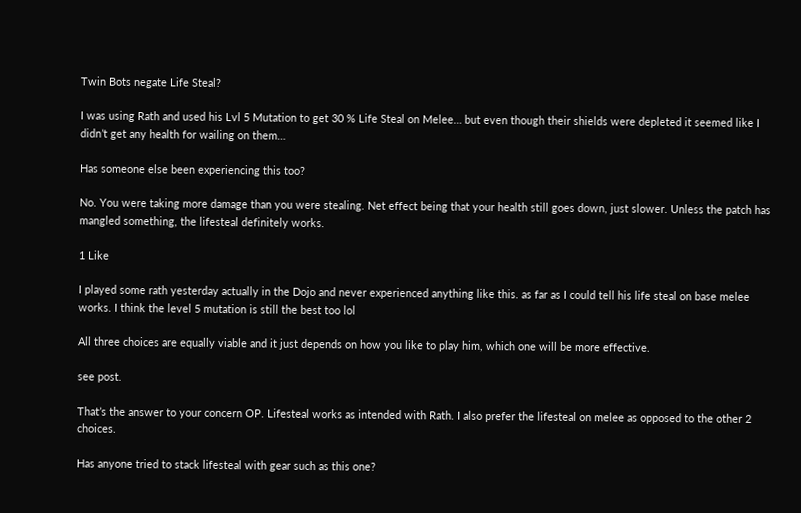Twin Bots negate Life Steal?

I was using Rath and used his Lvl 5 Mutation to get 30 % Life Steal on Melee… but even though their shields were depleted it seemed like I didn’t get any health for wailing on them…

Has someone else been experiencing this too?

No. You were taking more damage than you were stealing. Net effect being that your health still goes down, just slower. Unless the patch has mangled something, the lifesteal definitely works.

1 Like

I played some rath yesterday actually in the Dojo and never experienced anything like this. as far as I could tell his life steal on base melee works. I think the level 5 mutation is still the best too lol

All three choices are equally viable and it just depends on how you like to play him, which one will be more effective.

see post.

That’s the answer to your concern OP. Lifesteal works as intended with Rath. I also prefer the lifesteal on melee as opposed to the other 2 choices.

Has anyone tried to stack lifesteal with gear such as this one?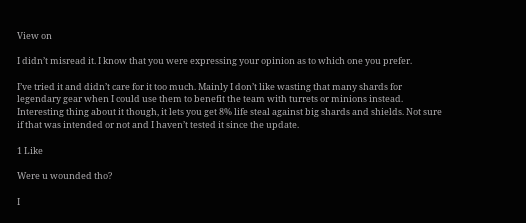View on

I didn’t misread it. I know that you were expressing your opinion as to which one you prefer.

I’ve tried it and didn’t care for it too much. Mainly I don’t like wasting that many shards for legendary gear when I could use them to benefit the team with turrets or minions instead. Interesting thing about it though, it lets you get 8% life steal against big shards and shields. Not sure if that was intended or not and I haven’t tested it since the update.

1 Like

Were u wounded tho?

I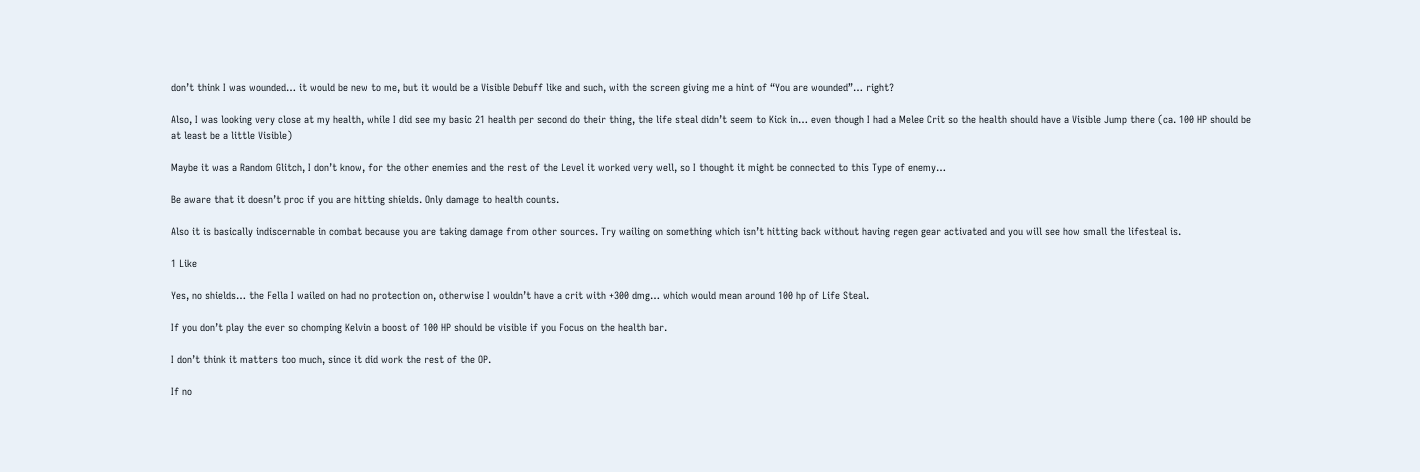don’t think I was wounded… it would be new to me, but it would be a Visible Debuff like and such, with the screen giving me a hint of “You are wounded”… right?

Also, I was looking very close at my health, while I did see my basic 21 health per second do their thing, the life steal didn’t seem to Kick in… even though I had a Melee Crit so the health should have a Visible Jump there (ca. 100 HP should be at least be a little Visible)

Maybe it was a Random Glitch, I don’t know, for the other enemies and the rest of the Level it worked very well, so I thought it might be connected to this Type of enemy…

Be aware that it doesn’t proc if you are hitting shields. Only damage to health counts.

Also it is basically indiscernable in combat because you are taking damage from other sources. Try wailing on something which isn’t hitting back without having regen gear activated and you will see how small the lifesteal is.

1 Like

Yes, no shields… the Fella I wailed on had no protection on, otherwise I wouldn’t have a crit with +300 dmg… which would mean around 100 hp of Life Steal.

If you don’t play the ever so chomping Kelvin a boost of 100 HP should be visible if you Focus on the health bar.

I don’t think it matters too much, since it did work the rest of the OP.

If no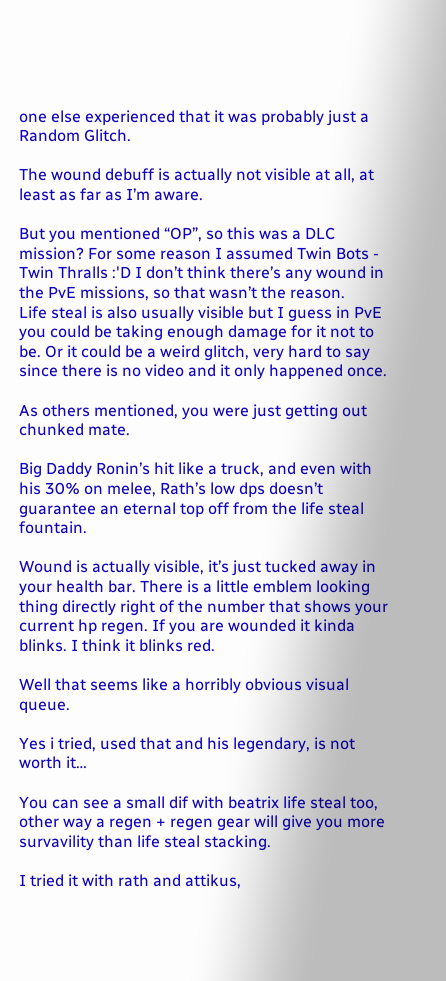one else experienced that it was probably just a Random Glitch.

The wound debuff is actually not visible at all, at least as far as I’m aware.

But you mentioned “OP”, so this was a DLC mission? For some reason I assumed Twin Bots - Twin Thralls :'D I don’t think there’s any wound in the PvE missions, so that wasn’t the reason.
Life steal is also usually visible but I guess in PvE you could be taking enough damage for it not to be. Or it could be a weird glitch, very hard to say since there is no video and it only happened once.

As others mentioned, you were just getting out chunked mate.

Big Daddy Ronin’s hit like a truck, and even with his 30% on melee, Rath’s low dps doesn’t guarantee an eternal top off from the life steal fountain.

Wound is actually visible, it’s just tucked away in your health bar. There is a little emblem looking thing directly right of the number that shows your current hp regen. If you are wounded it kinda blinks. I think it blinks red.

Well that seems like a horribly obvious visual queue.

Yes i tried, used that and his legendary, is not worth it…

You can see a small dif with beatrix life steal too, other way a regen + regen gear will give you more survavility than life steal stacking.

I tried it with rath and attikus,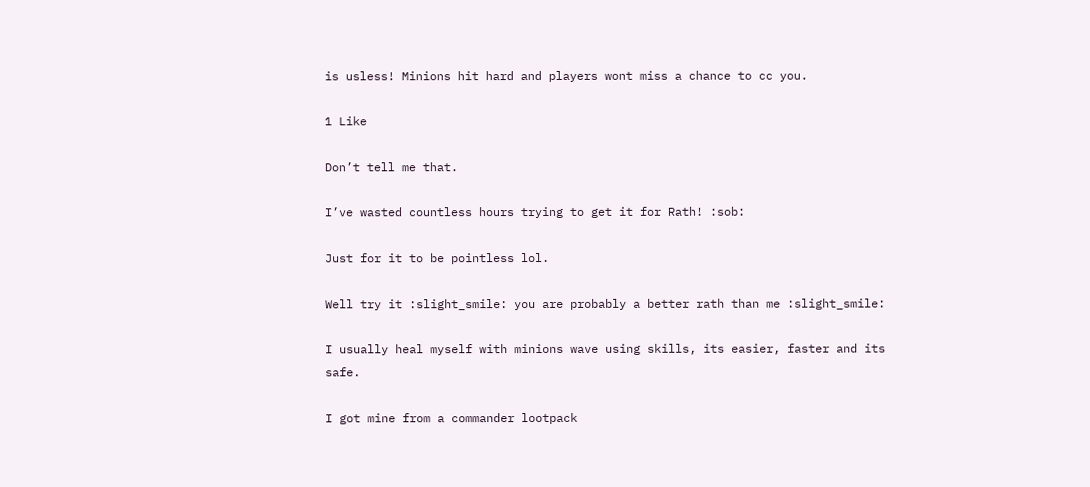is usless! Minions hit hard and players wont miss a chance to cc you.

1 Like

Don’t tell me that.

I’ve wasted countless hours trying to get it for Rath! :sob:

Just for it to be pointless lol.

Well try it :slight_smile: you are probably a better rath than me :slight_smile:

I usually heal myself with minions wave using skills, its easier, faster and its safe.

I got mine from a commander lootpack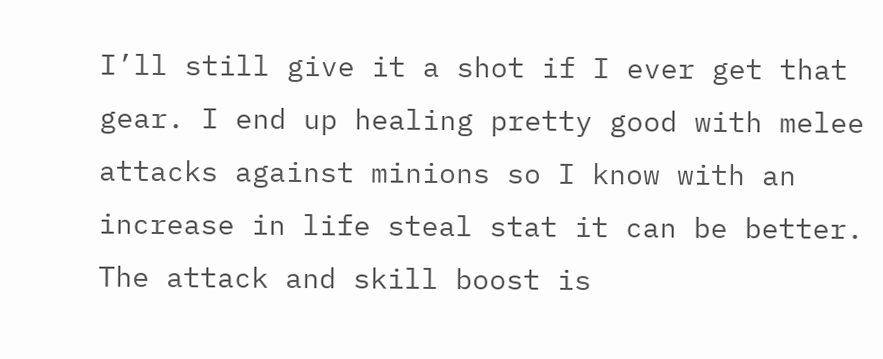I’ll still give it a shot if I ever get that gear. I end up healing pretty good with melee attacks against minions so I know with an increase in life steal stat it can be better. The attack and skill boost is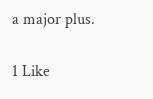a major plus.

1 Like